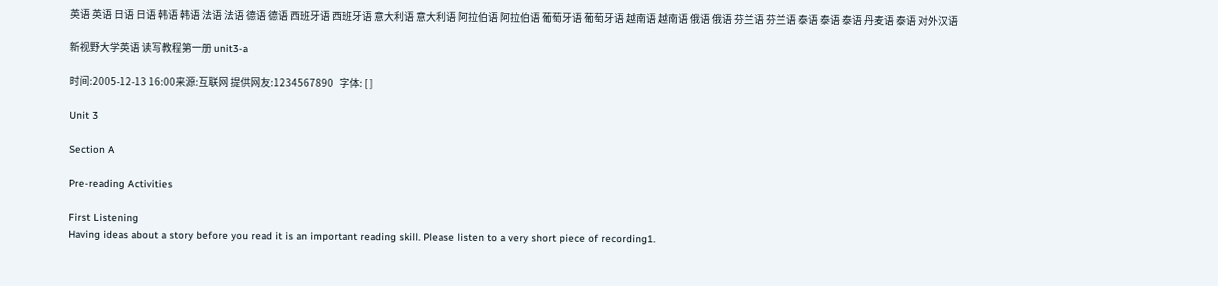英语 英语 日语 日语 韩语 韩语 法语 法语 德语 德语 西班牙语 西班牙语 意大利语 意大利语 阿拉伯语 阿拉伯语 葡萄牙语 葡萄牙语 越南语 越南语 俄语 俄语 芬兰语 芬兰语 泰语 泰语 泰语 丹麦语 泰语 对外汉语

新视野大学英语 读写教程第一册 unit3-a

时间:2005-12-13 16:00来源:互联网 提供网友:1234567890   字体: [ ]

Unit 3

Section A

Pre-reading Activities

First Listening
Having ideas about a story before you read it is an important reading skill. Please listen to a very short piece of recording1.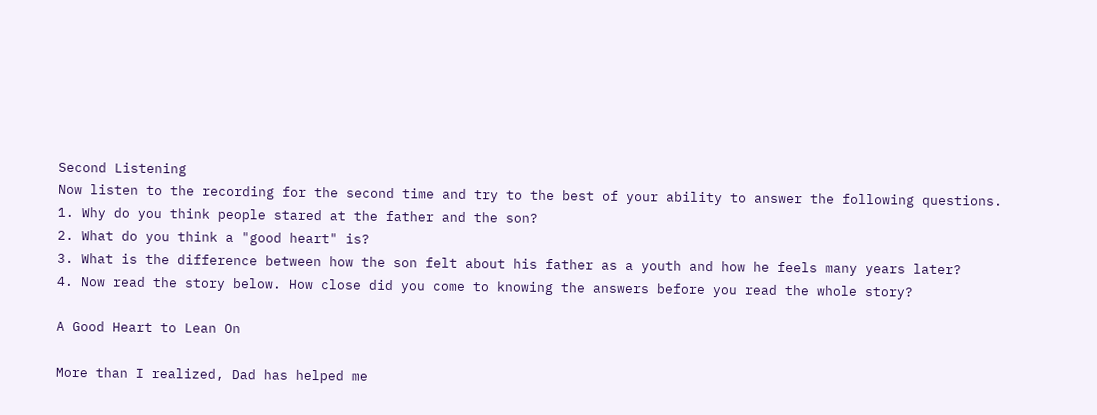Second Listening
Now listen to the recording for the second time and try to the best of your ability to answer the following questions.
1. Why do you think people stared at the father and the son?
2. What do you think a "good heart" is?
3. What is the difference between how the son felt about his father as a youth and how he feels many years later?
4. Now read the story below. How close did you come to knowing the answers before you read the whole story?

A Good Heart to Lean On

More than I realized, Dad has helped me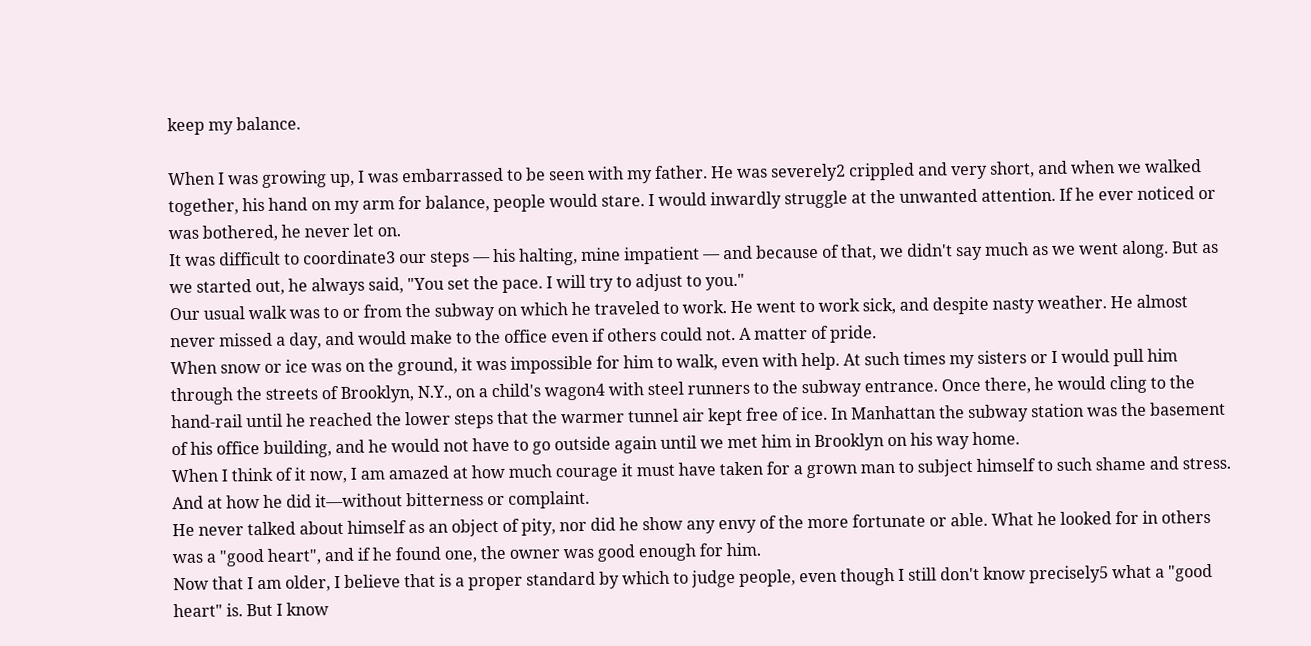keep my balance.

When I was growing up, I was embarrassed to be seen with my father. He was severely2 crippled and very short, and when we walked together, his hand on my arm for balance, people would stare. I would inwardly struggle at the unwanted attention. If he ever noticed or was bothered, he never let on.
It was difficult to coordinate3 our steps — his halting, mine impatient — and because of that, we didn't say much as we went along. But as we started out, he always said, "You set the pace. I will try to adjust to you."
Our usual walk was to or from the subway on which he traveled to work. He went to work sick, and despite nasty weather. He almost never missed a day, and would make to the office even if others could not. A matter of pride.
When snow or ice was on the ground, it was impossible for him to walk, even with help. At such times my sisters or I would pull him through the streets of Brooklyn, N.Y., on a child's wagon4 with steel runners to the subway entrance. Once there, he would cling to the hand-rail until he reached the lower steps that the warmer tunnel air kept free of ice. In Manhattan the subway station was the basement of his office building, and he would not have to go outside again until we met him in Brooklyn on his way home.
When I think of it now, I am amazed at how much courage it must have taken for a grown man to subject himself to such shame and stress. And at how he did it—without bitterness or complaint.
He never talked about himself as an object of pity, nor did he show any envy of the more fortunate or able. What he looked for in others was a "good heart", and if he found one, the owner was good enough for him.
Now that I am older, I believe that is a proper standard by which to judge people, even though I still don't know precisely5 what a "good heart" is. But I know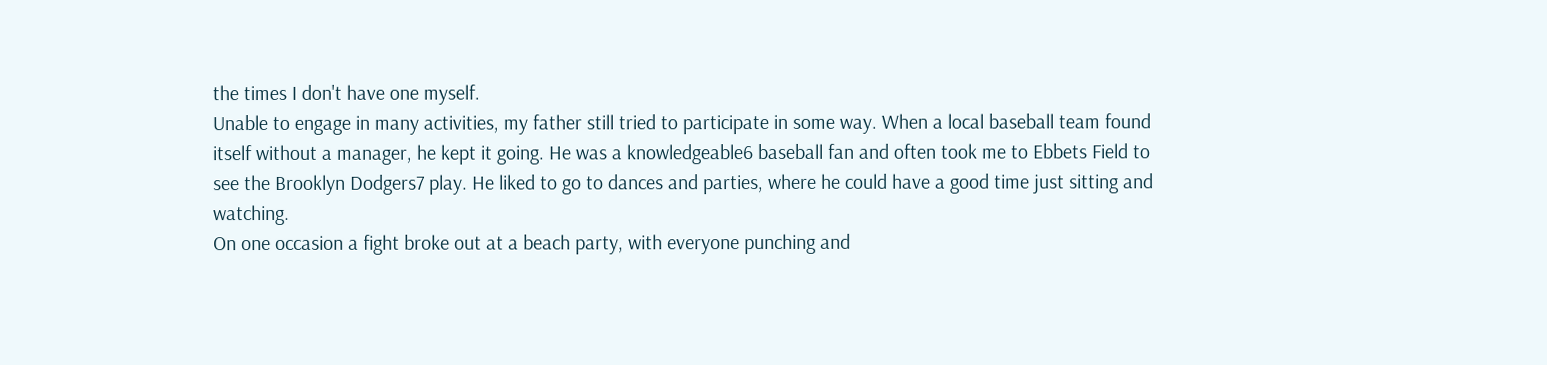the times I don't have one myself.
Unable to engage in many activities, my father still tried to participate in some way. When a local baseball team found itself without a manager, he kept it going. He was a knowledgeable6 baseball fan and often took me to Ebbets Field to see the Brooklyn Dodgers7 play. He liked to go to dances and parties, where he could have a good time just sitting and watching.
On one occasion a fight broke out at a beach party, with everyone punching and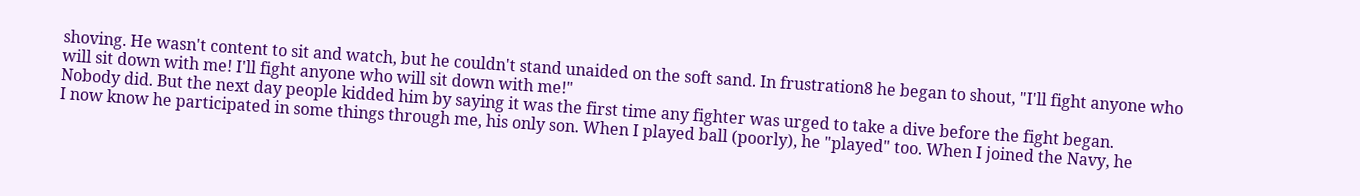shoving. He wasn't content to sit and watch, but he couldn't stand unaided on the soft sand. In frustration8 he began to shout, "I'll fight anyone who will sit down with me! I'll fight anyone who will sit down with me!"
Nobody did. But the next day people kidded him by saying it was the first time any fighter was urged to take a dive before the fight began.
I now know he participated in some things through me, his only son. When I played ball (poorly), he "played" too. When I joined the Navy, he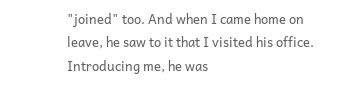"joined" too. And when I came home on leave, he saw to it that I visited his office. Introducing me, he was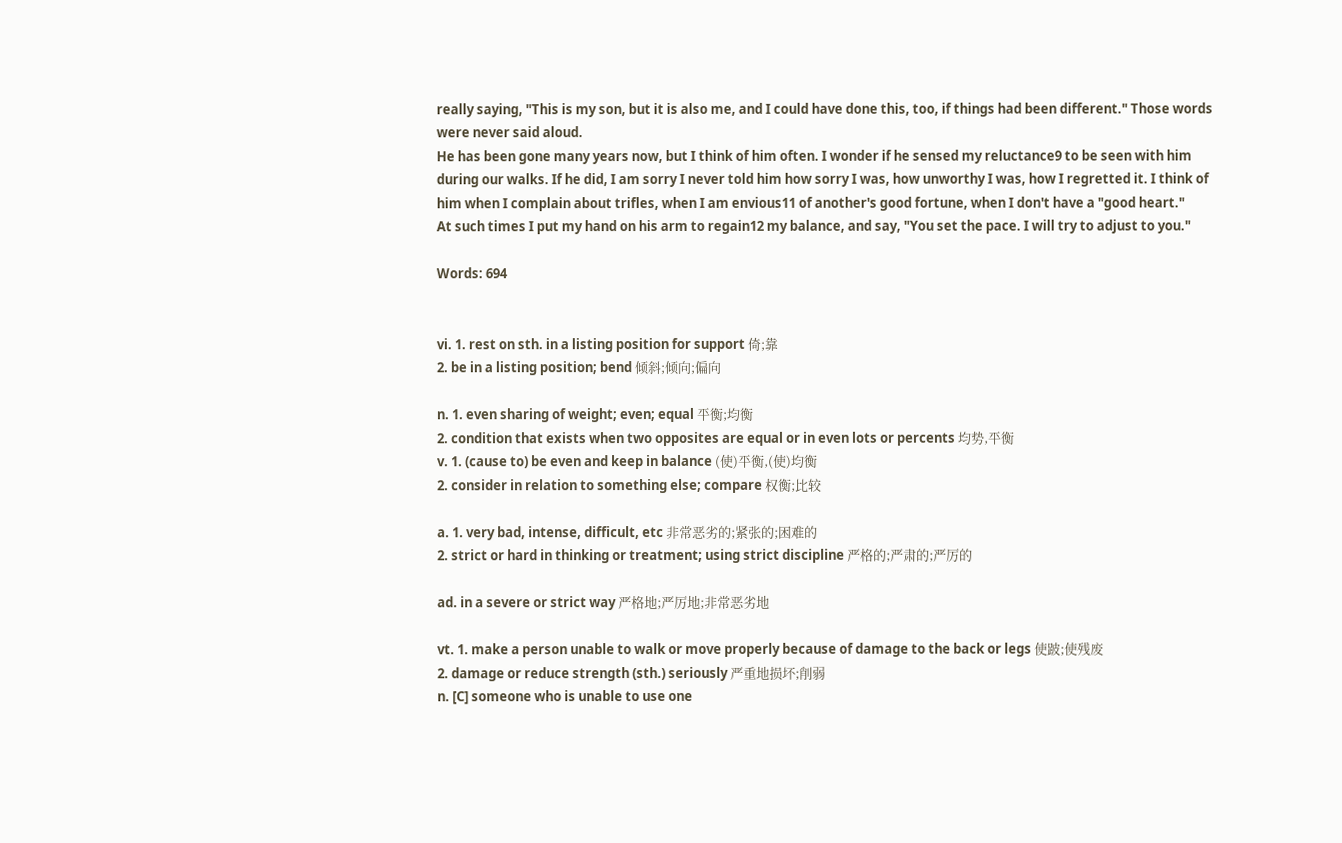really saying, "This is my son, but it is also me, and I could have done this, too, if things had been different." Those words were never said aloud.
He has been gone many years now, but I think of him often. I wonder if he sensed my reluctance9 to be seen with him during our walks. If he did, I am sorry I never told him how sorry I was, how unworthy I was, how I regretted it. I think of him when I complain about trifles, when I am envious11 of another's good fortune, when I don't have a "good heart."
At such times I put my hand on his arm to regain12 my balance, and say, "You set the pace. I will try to adjust to you."

Words: 694


vi. 1. rest on sth. in a listing position for support 倚;靠
2. be in a listing position; bend 倾斜;倾向;偏向

n. 1. even sharing of weight; even; equal 平衡;均衡
2. condition that exists when two opposites are equal or in even lots or percents 均势,平衡
v. 1. (cause to) be even and keep in balance (使)平衡,(使)均衡
2. consider in relation to something else; compare 权衡;比较

a. 1. very bad, intense, difficult, etc 非常恶劣的;紧张的;困难的
2. strict or hard in thinking or treatment; using strict discipline 严格的;严肃的;严厉的

ad. in a severe or strict way 严格地;严厉地;非常恶劣地

vt. 1. make a person unable to walk or move properly because of damage to the back or legs 使跛;使残废
2. damage or reduce strength (sth.) seriously 严重地损坏;削弱
n. [C] someone who is unable to use one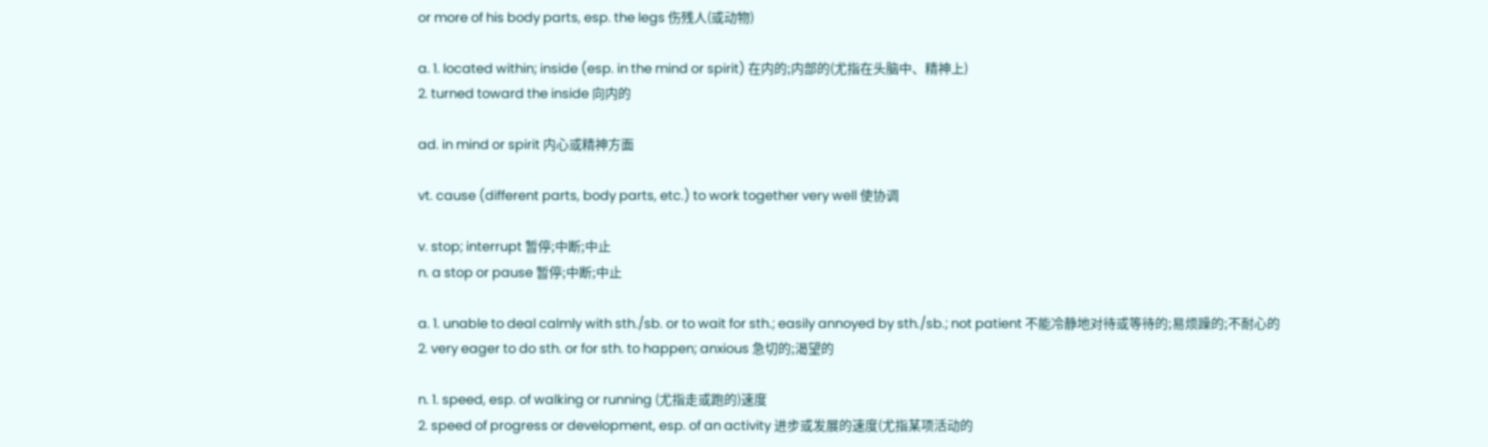or more of his body parts, esp. the legs 伤残人(或动物)

a. 1. located within; inside (esp. in the mind or spirit) 在内的;内部的(尤指在头脑中、精神上)
2. turned toward the inside 向内的

ad. in mind or spirit 内心或精神方面

vt. cause (different parts, body parts, etc.) to work together very well 使协调

v. stop; interrupt 暂停;中断;中止
n. a stop or pause 暂停;中断;中止

a. 1. unable to deal calmly with sth./sb. or to wait for sth.; easily annoyed by sth./sb.; not patient 不能冷静地对待或等待的;易烦躁的;不耐心的
2. very eager to do sth. or for sth. to happen; anxious 急切的;渴望的

n. 1. speed, esp. of walking or running (尤指走或跑的)速度
2. speed of progress or development, esp. of an activity 进步或发展的速度(尤指某项活动的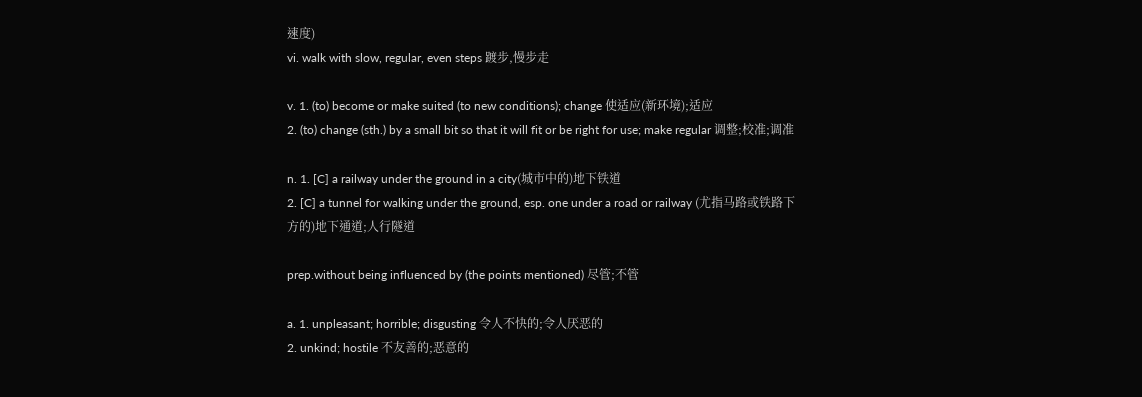速度)
vi. walk with slow, regular, even steps 踱步,慢步走

v. 1. (to) become or make suited (to new conditions); change 使适应(新环境);适应
2. (to) change (sth.) by a small bit so that it will fit or be right for use; make regular 调整;校准;调准

n. 1. [C] a railway under the ground in a city(城市中的)地下铁道
2. [C] a tunnel for walking under the ground, esp. one under a road or railway (尤指马路或铁路下方的)地下通道;人行隧道

prep.without being influenced by (the points mentioned) 尽管;不管

a. 1. unpleasant; horrible; disgusting 令人不快的;令人厌恶的
2. unkind; hostile 不友善的;恶意的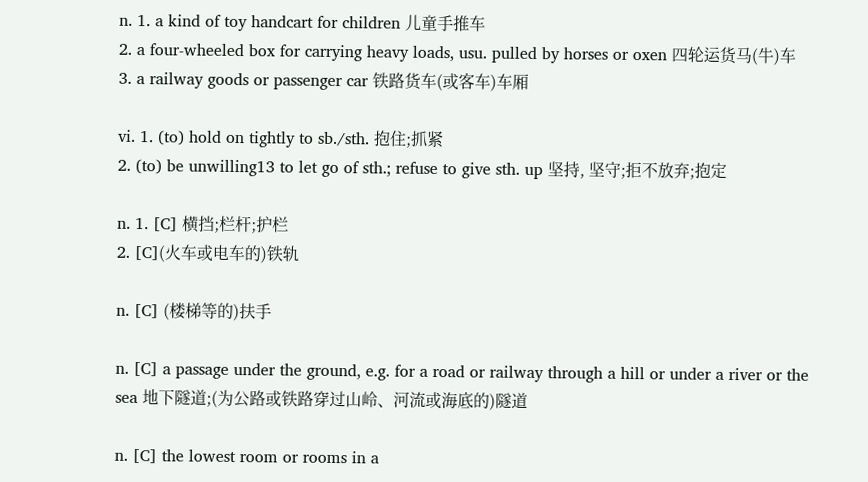n. 1. a kind of toy handcart for children 儿童手推车
2. a four-wheeled box for carrying heavy loads, usu. pulled by horses or oxen 四轮运货马(牛)车
3. a railway goods or passenger car 铁路货车(或客车)车厢

vi. 1. (to) hold on tightly to sb./sth. 抱住;抓紧
2. (to) be unwilling13 to let go of sth.; refuse to give sth. up 坚持, 坚守;拒不放弃;抱定

n. 1. [C] 横挡;栏杆;护栏
2. [C](火车或电车的)铁轨

n. [C] (楼梯等的)扶手

n. [C] a passage under the ground, e.g. for a road or railway through a hill or under a river or the sea 地下隧道;(为公路或铁路穿过山岭、河流或海底的)隧道

n. [C] the lowest room or rooms in a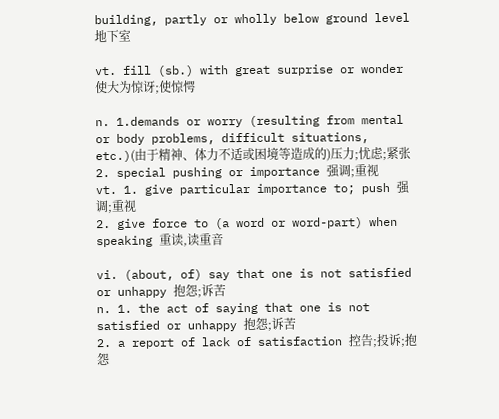building, partly or wholly below ground level 地下室

vt. fill (sb.) with great surprise or wonder 使大为惊讶;使惊愕

n. 1.demands or worry (resulting from mental or body problems, difficult situations, etc.)(由于精神、体力不适或困境等造成的)压力;忧虑;紧张
2. special pushing or importance 强调;重视
vt. 1. give particular importance to; push 强调;重视
2. give force to (a word or word-part) when speaking 重读,读重音

vi. (about, of) say that one is not satisfied or unhappy 抱怨;诉苦
n. 1. the act of saying that one is not satisfied or unhappy 抱怨;诉苦
2. a report of lack of satisfaction 控告;投诉;抱怨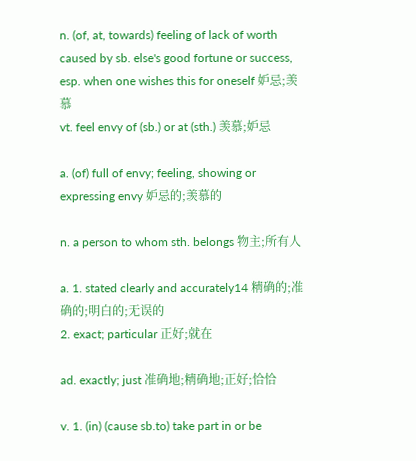n. (of, at, towards) feeling of lack of worth caused by sb. else's good fortune or success, esp. when one wishes this for oneself 妒忌;羡慕
vt. feel envy of (sb.) or at (sth.) 羡慕;妒忌

a. (of) full of envy; feeling, showing or expressing envy 妒忌的;羡慕的

n. a person to whom sth. belongs 物主;所有人

a. 1. stated clearly and accurately14 精确的;准确的;明白的;无误的
2. exact; particular 正好;就在

ad. exactly; just 准确地;精确地;正好;恰恰

v. 1. (in) (cause sb.to) take part in or be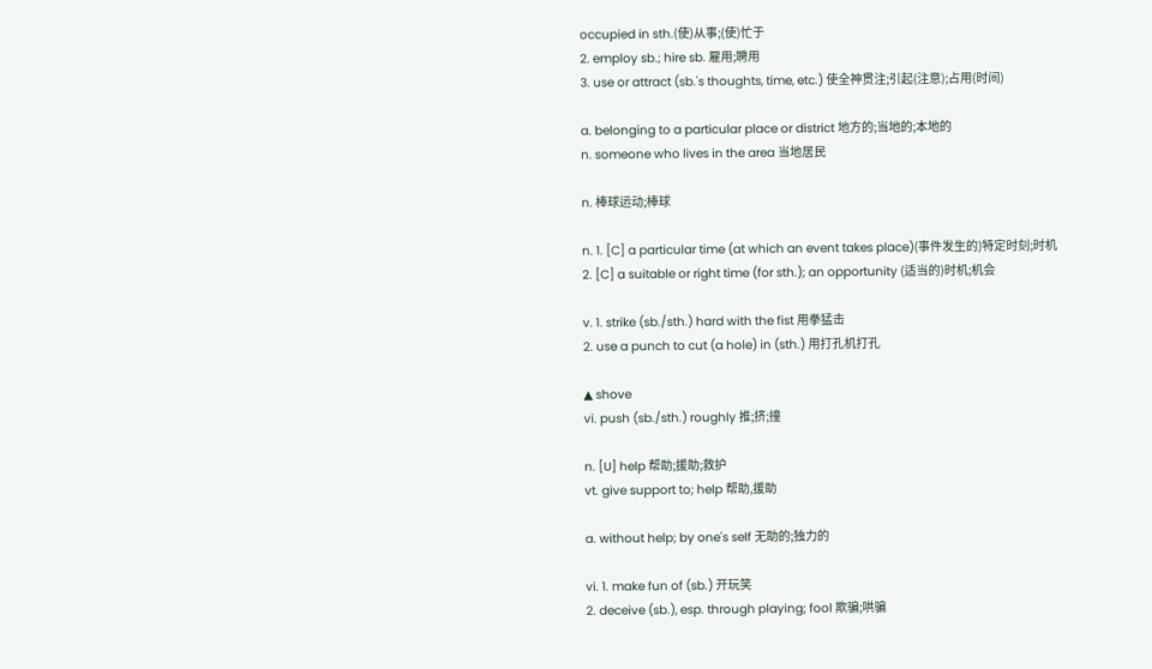occupied in sth.(使)从事;(使)忙于
2. employ sb.; hire sb. 雇用;聘用
3. use or attract (sb.'s thoughts, time, etc.) 使全神贯注;引起(注意);占用(时间)

a. belonging to a particular place or district 地方的;当地的;本地的
n. someone who lives in the area 当地居民

n. 棒球运动;棒球

n. 1. [C] a particular time (at which an event takes place)(事件发生的)特定时刻;时机
2. [C] a suitable or right time (for sth.); an opportunity (适当的)时机;机会

v. 1. strike (sb./sth.) hard with the fist 用拳猛击
2. use a punch to cut (a hole) in (sth.) 用打孔机打孔

▲ shove
vi. push (sb./sth.) roughly 推;挤;撞

n. [U] help 帮助;援助;救护
vt. give support to; help 帮助,援助

a. without help; by one's self 无助的;独力的

vi. 1. make fun of (sb.) 开玩笑
2. deceive (sb.), esp. through playing; fool 欺骗;哄骗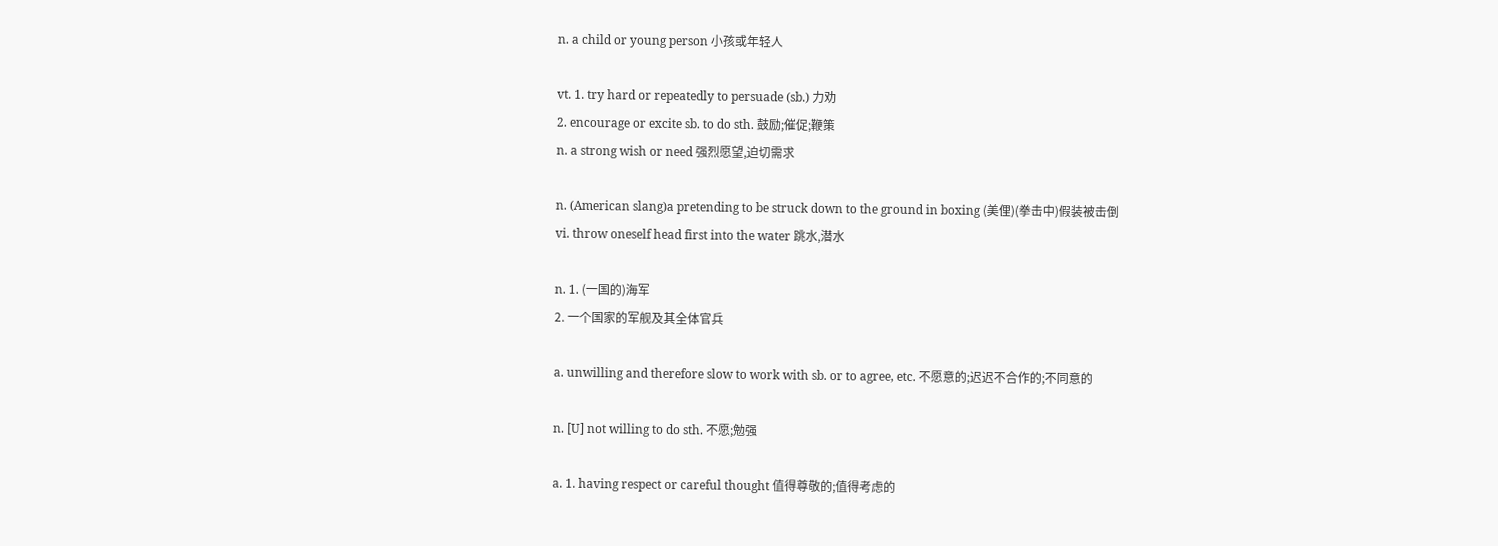n. a child or young person 小孩或年轻人

vt. 1. try hard or repeatedly to persuade (sb.) 力劝
2. encourage or excite sb. to do sth. 鼓励;催促;鞭策
n. a strong wish or need 强烈愿望,迫切需求

n. (American slang)a pretending to be struck down to the ground in boxing (美俚)(拳击中)假装被击倒
vi. throw oneself head first into the water 跳水,潜水

n. 1. (一国的)海军
2. 一个国家的军舰及其全体官兵

a. unwilling and therefore slow to work with sb. or to agree, etc. 不愿意的;迟迟不合作的;不同意的

n. [U] not willing to do sth. 不愿;勉强

a. 1. having respect or careful thought 值得尊敬的;值得考虑的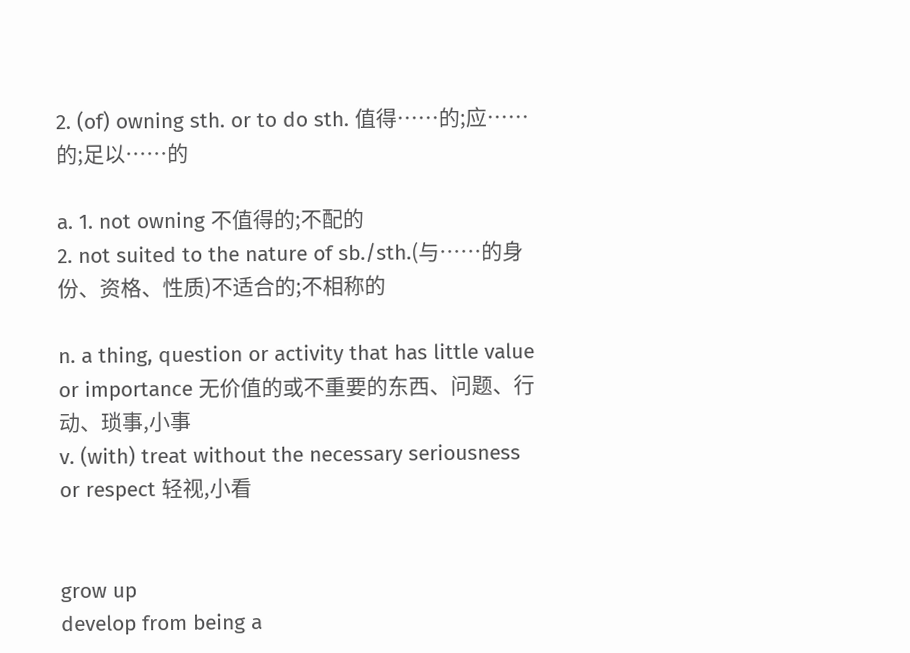2. (of) owning sth. or to do sth. 值得……的;应……的;足以……的

a. 1. not owning 不值得的;不配的
2. not suited to the nature of sb./sth.(与……的身份、资格、性质)不适合的;不相称的

n. a thing, question or activity that has little value or importance 无价值的或不重要的东西、问题、行动、琐事,小事
v. (with) treat without the necessary seriousness or respect 轻视,小看


grow up
develop from being a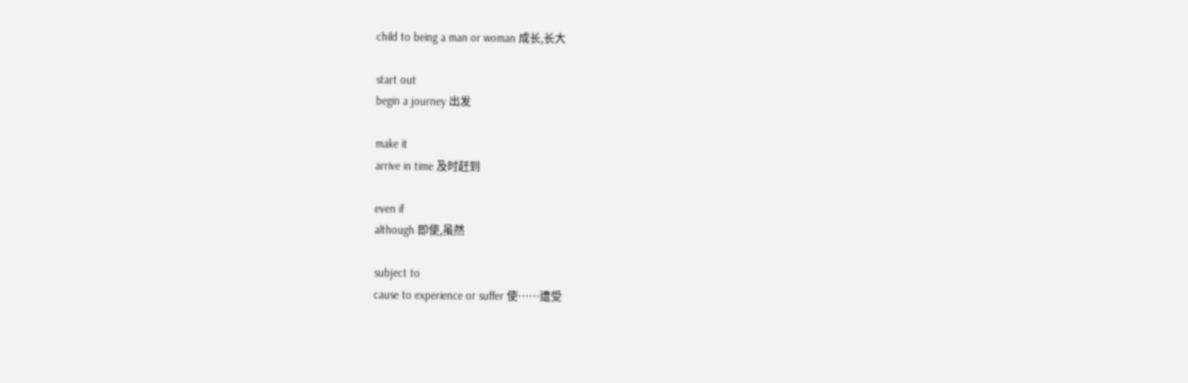child to being a man or woman 成长,长大

start out
begin a journey 出发

make it
arrive in time 及时赶到

even if
although 即使,虽然

subject to
cause to experience or suffer 使……遭受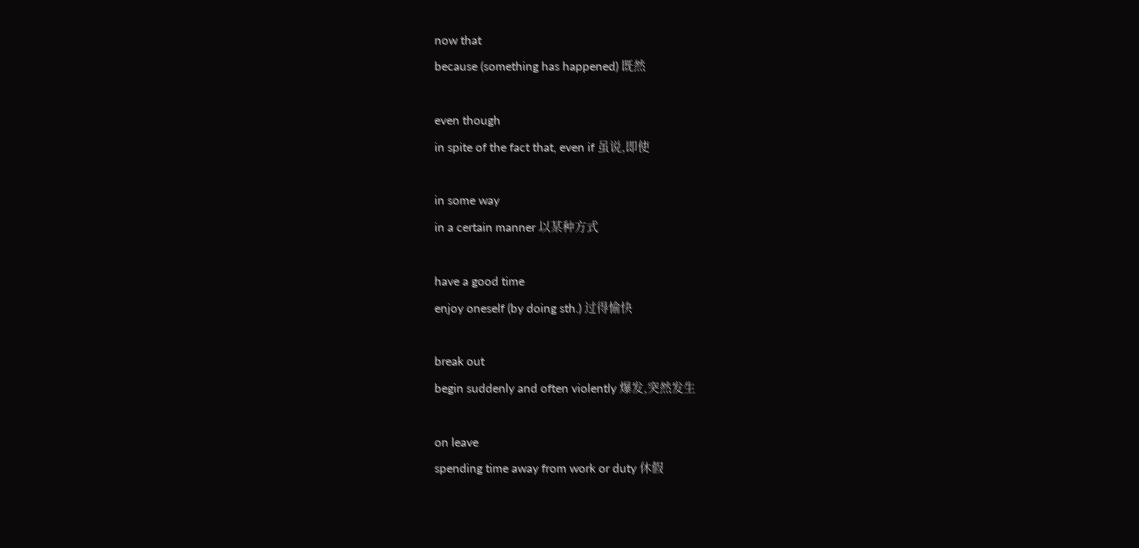now that
because (something has happened) 既然

even though
in spite of the fact that, even if 虽说,即使

in some way
in a certain manner 以某种方式

have a good time
enjoy oneself (by doing sth.) 过得愉快

break out
begin suddenly and often violently 爆发,突然发生

on leave
spending time away from work or duty 休假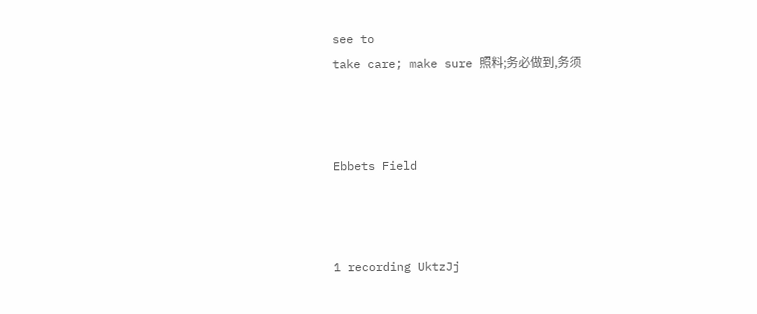see to
take care; make sure 照料;务必做到,务须



Ebbets Field



1 recording UktzJj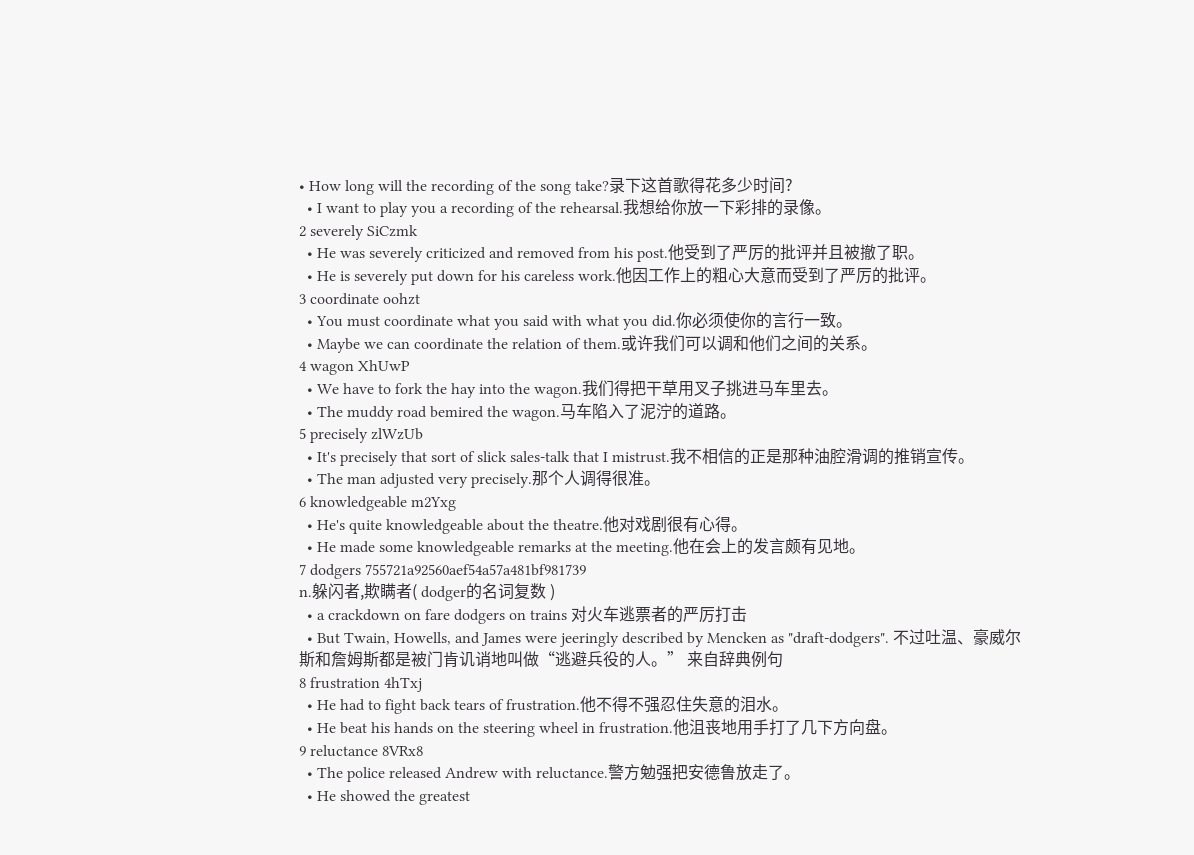• How long will the recording of the song take?录下这首歌得花多少时间?
  • I want to play you a recording of the rehearsal.我想给你放一下彩排的录像。
2 severely SiCzmk
  • He was severely criticized and removed from his post.他受到了严厉的批评并且被撤了职。
  • He is severely put down for his careless work.他因工作上的粗心大意而受到了严厉的批评。
3 coordinate oohzt
  • You must coordinate what you said with what you did.你必须使你的言行一致。
  • Maybe we can coordinate the relation of them.或许我们可以调和他们之间的关系。
4 wagon XhUwP
  • We have to fork the hay into the wagon.我们得把干草用叉子挑进马车里去。
  • The muddy road bemired the wagon.马车陷入了泥泞的道路。
5 precisely zlWzUb
  • It's precisely that sort of slick sales-talk that I mistrust.我不相信的正是那种油腔滑调的推销宣传。
  • The man adjusted very precisely.那个人调得很准。
6 knowledgeable m2Yxg
  • He's quite knowledgeable about the theatre.他对戏剧很有心得。
  • He made some knowledgeable remarks at the meeting.他在会上的发言颇有见地。
7 dodgers 755721a92560aef54a57a481bf981739
n.躲闪者,欺瞒者( dodger的名词复数 )
  • a crackdown on fare dodgers on trains 对火车逃票者的严厉打击
  • But Twain, Howells, and James were jeeringly described by Mencken as "draft-dodgers". 不过吐温、豪威尔斯和詹姆斯都是被门肯讥诮地叫做“逃避兵役的人。” 来自辞典例句
8 frustration 4hTxj
  • He had to fight back tears of frustration.他不得不强忍住失意的泪水。
  • He beat his hands on the steering wheel in frustration.他沮丧地用手打了几下方向盘。
9 reluctance 8VRx8
  • The police released Andrew with reluctance.警方勉强把安德鲁放走了。
  • He showed the greatest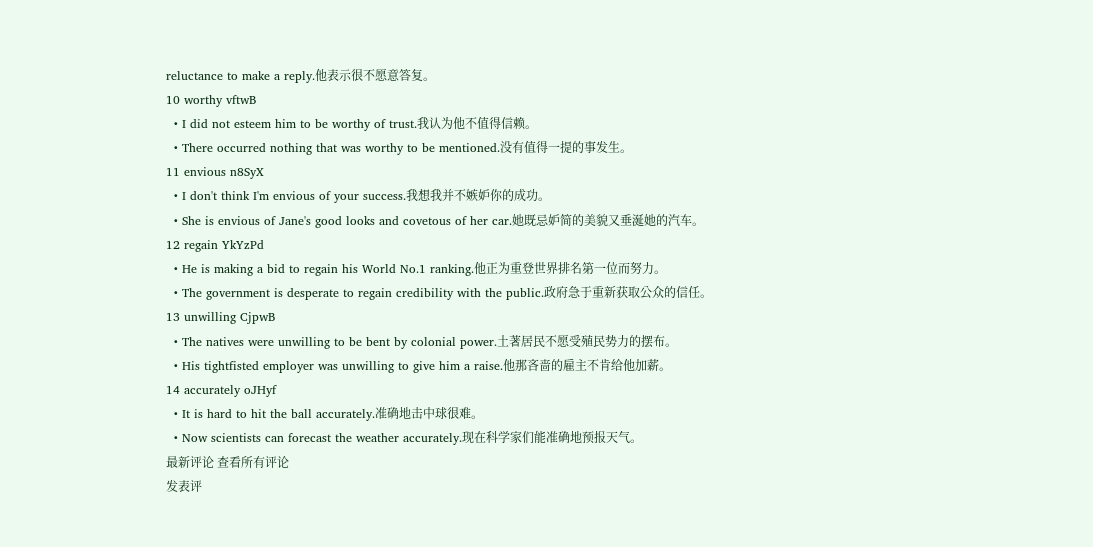reluctance to make a reply.他表示很不愿意答复。
10 worthy vftwB
  • I did not esteem him to be worthy of trust.我认为他不值得信赖。
  • There occurred nothing that was worthy to be mentioned.没有值得一提的事发生。
11 envious n8SyX
  • I don't think I'm envious of your success.我想我并不嫉妒你的成功。
  • She is envious of Jane's good looks and covetous of her car.她既忌妒简的美貌又垂涎她的汽车。
12 regain YkYzPd
  • He is making a bid to regain his World No.1 ranking.他正为重登世界排名第一位而努力。
  • The government is desperate to regain credibility with the public.政府急于重新获取公众的信任。
13 unwilling CjpwB
  • The natives were unwilling to be bent by colonial power.土著居民不愿受殖民势力的摆布。
  • His tightfisted employer was unwilling to give him a raise.他那吝啬的雇主不肯给他加薪。
14 accurately oJHyf
  • It is hard to hit the ball accurately.准确地击中球很难。
  • Now scientists can forecast the weather accurately.现在科学家们能准确地预报天气。
最新评论 查看所有评论
发表评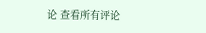论 查看所有评论